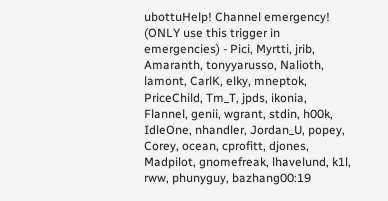ubottuHelp! Channel emergency! (ONLY use this trigger in emergencies) - Pici, Myrtti, jrib, Amaranth, tonyyarusso, Nalioth, lamont, CarlK, elky, mneptok, PriceChild, Tm_T, jpds, ikonia, Flannel, genii, wgrant, stdin, h00k, IdleOne, nhandler, Jordan_U, popey, Corey, ocean, cprofitt, djones, Madpilot, gnomefreak, lhavelund, k1l, rww, phunyguy, bazhang00:19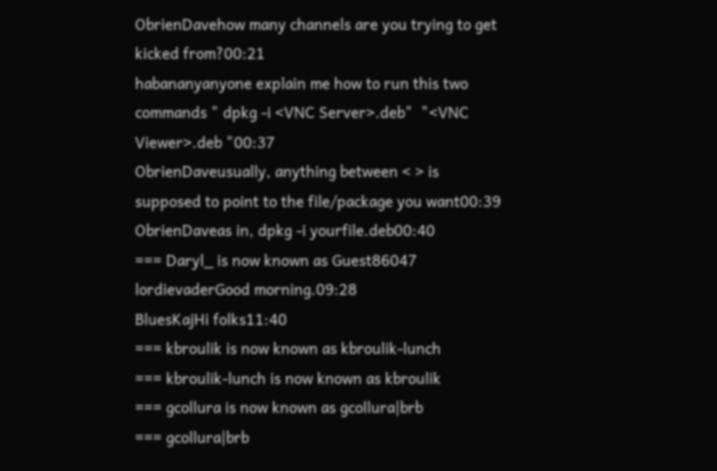ObrienDavehow many channels are you trying to get kicked from?00:21
habananyanyone explain me how to run this two commands " dpkg -i <VNC Server>.deb"  "<VNC Viewer>.deb "00:37
ObrienDaveusually, anything between < > is supposed to point to the file/package you want00:39
ObrienDaveas in, dpkg -i yourfile.deb00:40
=== Daryl_ is now known as Guest86047
lordievaderGood morning.09:28
BluesKajHi folks11:40
=== kbroulik is now known as kbroulik-lunch
=== kbroulik-lunch is now known as kbroulik
=== gcollura is now known as gcollura|brb
=== gcollura|brb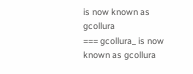is now known as gcollura
=== gcollura_ is now known as gcollura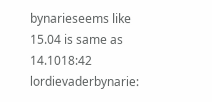bynarieseems like 15.04 is same as 14.1018:42
lordievaderbynarie: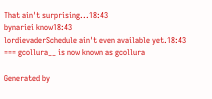That ain't surprising...18:43
bynariei know18:43
lordievaderSchedule ain't even available yet.18:43
=== gcollura__ is now known as gcollura

Generated by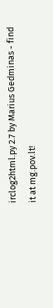irclog2html.py 2.7 by Marius Gedminas - find it at mg.pov.lt!